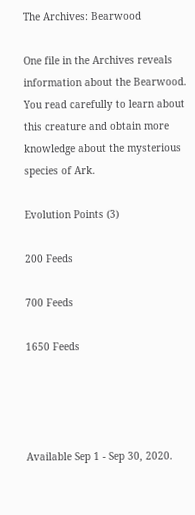The Archives: Bearwood

One file in the Archives reveals information about the Bearwood. You read carefully to learn about this creature and obtain more knowledge about the mysterious species of Ark.

Evolution Points (3)

200 Feeds

700 Feeds

1650 Feeds




Available Sep 1 - Sep 30, 2020.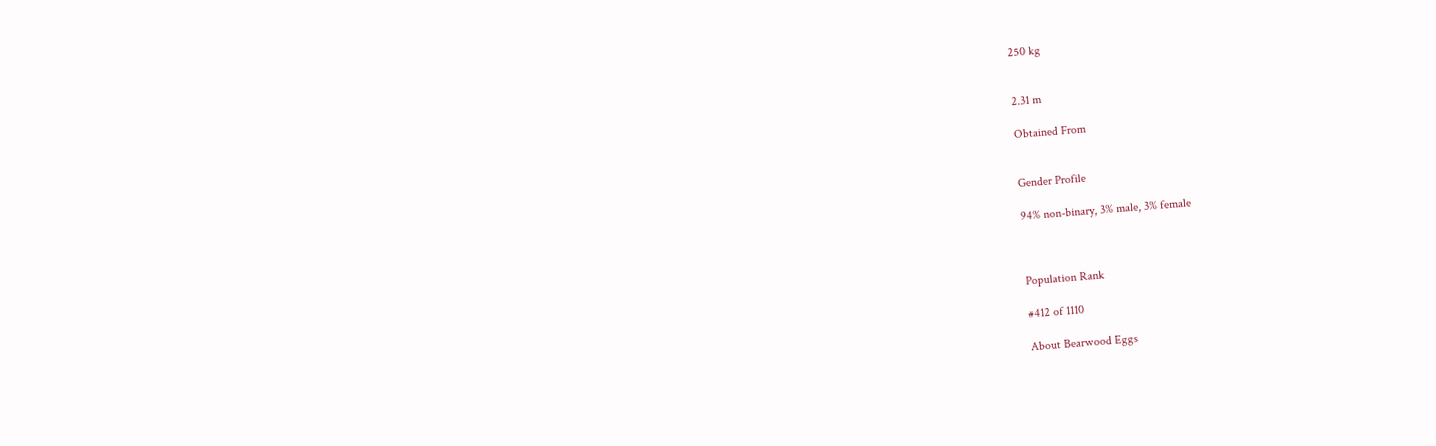250 kg


2.31 m

Obtained From


Gender Profile

94% non-binary, 3% male, 3% female



Population Rank

#412 of 1110

About Bearwood Eggs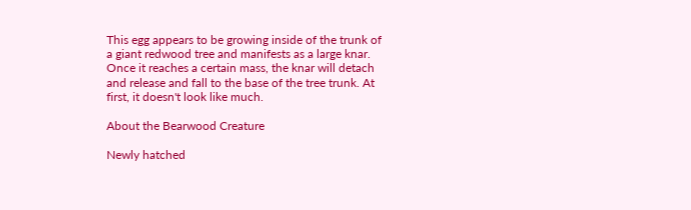This egg appears to be growing inside of the trunk of a giant redwood tree and manifests as a large knar. Once it reaches a certain mass, the knar will detach and release and fall to the base of the tree trunk. At first, it doesn't look like much.

About the Bearwood Creature

Newly hatched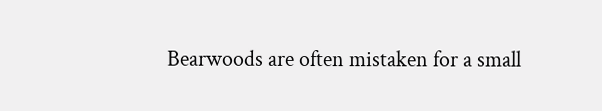Bearwoods are often mistaken for a small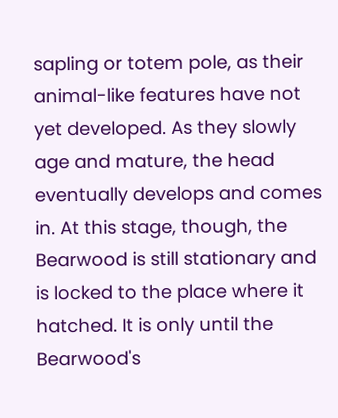sapling or totem pole, as their animal-like features have not yet developed. As they slowly age and mature, the head eventually develops and comes in. At this stage, though, the Bearwood is still stationary and is locked to the place where it hatched. It is only until the Bearwood's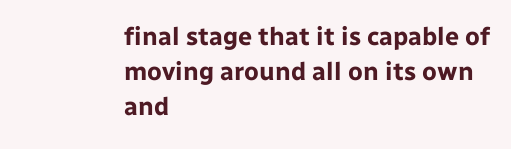final stage that it is capable of moving around all on its own and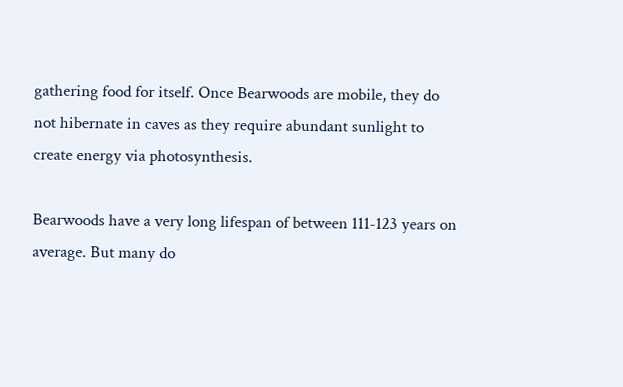gathering food for itself. Once Bearwoods are mobile, they do not hibernate in caves as they require abundant sunlight to create energy via photosynthesis.

Bearwoods have a very long lifespan of between 111-123 years on average. But many do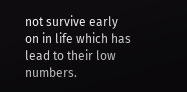not survive early on in life which has lead to their low numbers.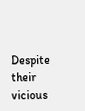Despite their vicious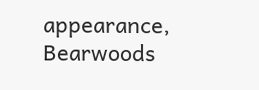appearance, Bearwoods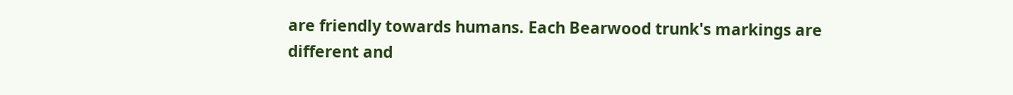are friendly towards humans. Each Bearwood trunk's markings are different and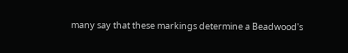many say that these markings determine a Beadwood's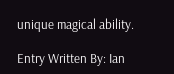unique magical ability.

Entry Written By: Ian